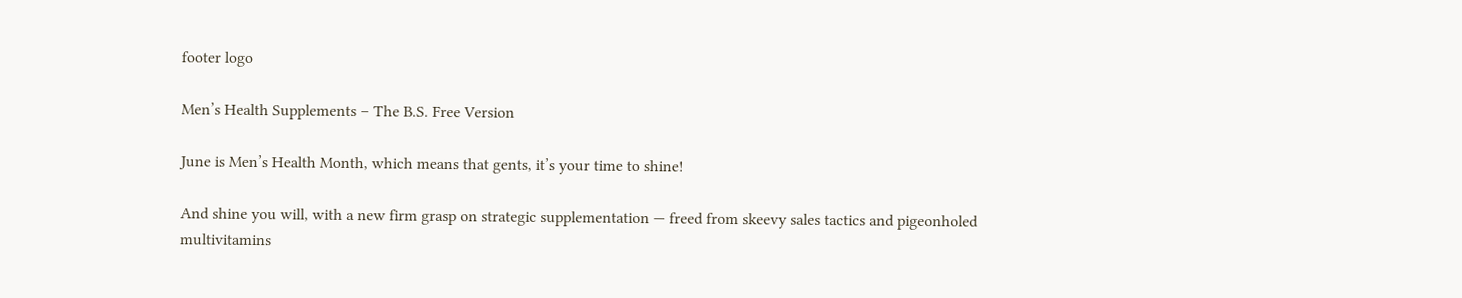footer logo

Men’s Health Supplements – The B.S. Free Version

June is Men’s Health Month, which means that gents, it’s your time to shine!

And shine you will, with a new firm grasp on strategic supplementation — freed from skeevy sales tactics and pigeonholed multivitamins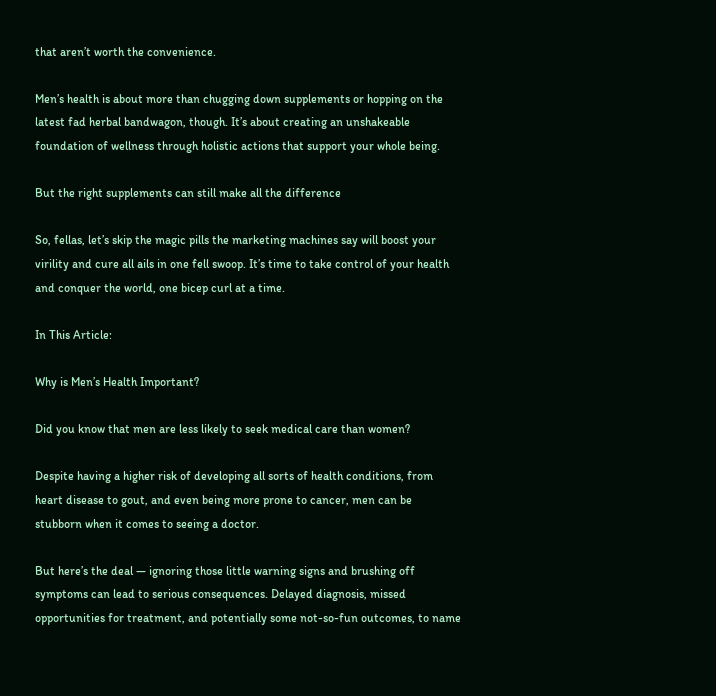that aren’t worth the convenience.

Men’s health is about more than chugging down supplements or hopping on the latest fad herbal bandwagon, though. It’s about creating an unshakeable foundation of wellness through holistic actions that support your whole being.

But the right supplements can still make all the difference

So, fellas, let’s skip the magic pills the marketing machines say will boost your virility and cure all ails in one fell swoop. It’s time to take control of your health and conquer the world, one bicep curl at a time.

In This Article:

Why is Men’s Health Important?

Did you know that men are less likely to seek medical care than women?

Despite having a higher risk of developing all sorts of health conditions, from heart disease to gout, and even being more prone to cancer, men can be stubborn when it comes to seeing a doctor.

But here’s the deal — ignoring those little warning signs and brushing off symptoms can lead to serious consequences. Delayed diagnosis, missed opportunities for treatment, and potentially some not-so-fun outcomes, to name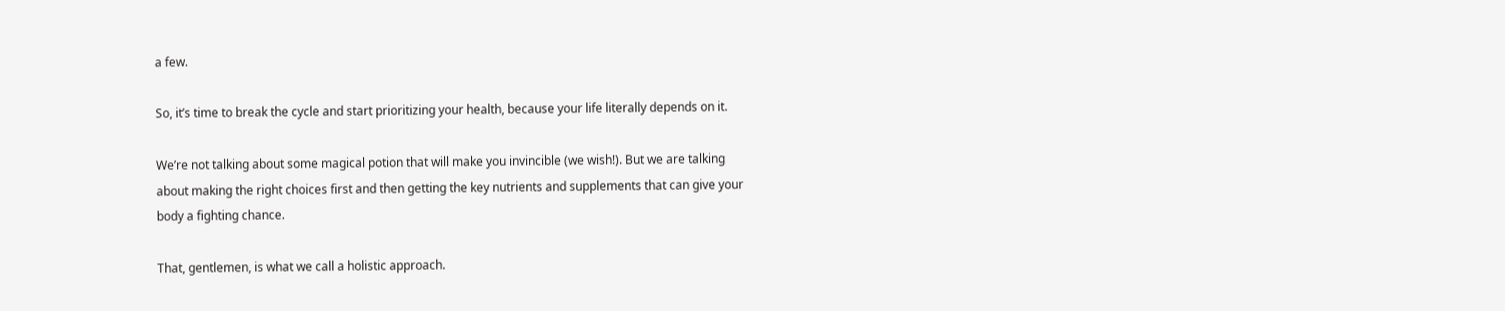a few.

So, it’s time to break the cycle and start prioritizing your health, because your life literally depends on it.

We’re not talking about some magical potion that will make you invincible (we wish!). But we are talking about making the right choices first and then getting the key nutrients and supplements that can give your body a fighting chance.

That, gentlemen, is what we call a holistic approach.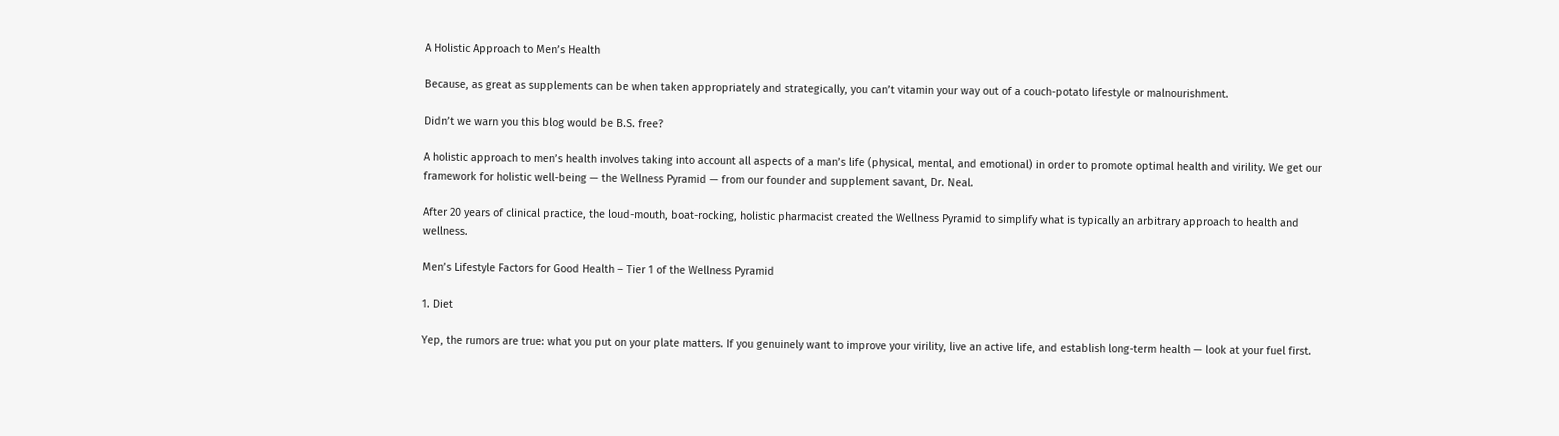A Holistic Approach to Men’s Health

Because, as great as supplements can be when taken appropriately and strategically, you can’t vitamin your way out of a couch-potato lifestyle or malnourishment.

Didn’t we warn you this blog would be B.S. free?

A holistic approach to men’s health involves taking into account all aspects of a man’s life (physical, mental, and emotional) in order to promote optimal health and virility. We get our framework for holistic well-being — the Wellness Pyramid — from our founder and supplement savant, Dr. Neal.

After 20 years of clinical practice, the loud-mouth, boat-rocking, holistic pharmacist created the Wellness Pyramid to simplify what is typically an arbitrary approach to health and wellness.

Men’s Lifestyle Factors for Good Health – Tier 1 of the Wellness Pyramid

1. Diet

Yep, the rumors are true: what you put on your plate matters. If you genuinely want to improve your virility, live an active life, and establish long-term health — look at your fuel first.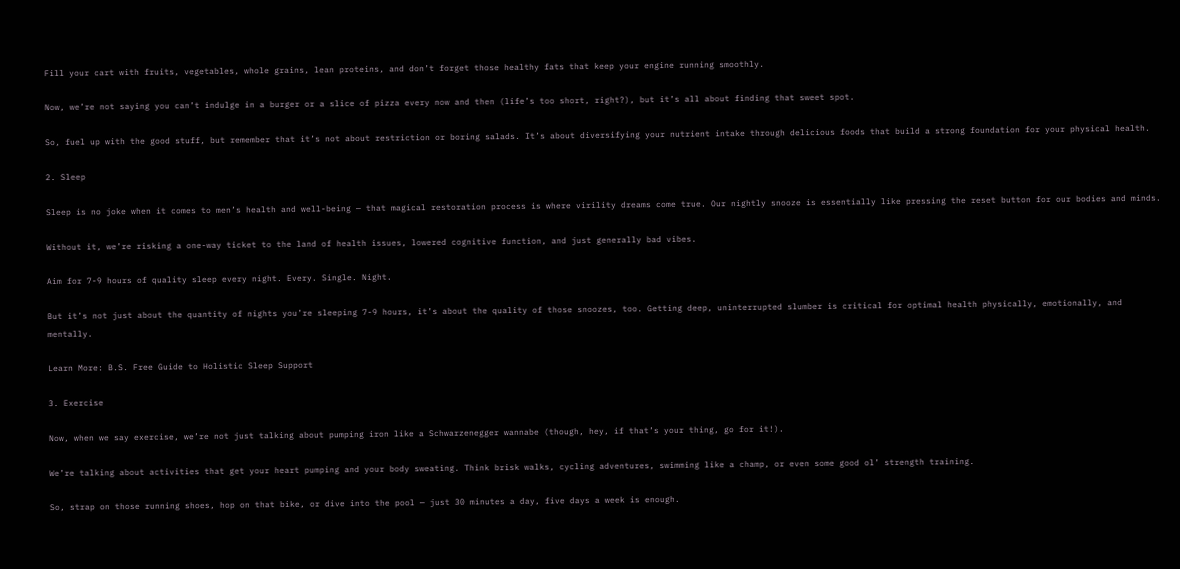Fill your cart with fruits, vegetables, whole grains, lean proteins, and don’t forget those healthy fats that keep your engine running smoothly.

Now, we’re not saying you can’t indulge in a burger or a slice of pizza every now and then (life’s too short, right?), but it’s all about finding that sweet spot.

So, fuel up with the good stuff, but remember that it’s not about restriction or boring salads. It’s about diversifying your nutrient intake through delicious foods that build a strong foundation for your physical health.

2. Sleep

Sleep is no joke when it comes to men’s health and well-being — that magical restoration process is where virility dreams come true. Our nightly snooze is essentially like pressing the reset button for our bodies and minds.

Without it, we’re risking a one-way ticket to the land of health issues, lowered cognitive function, and just generally bad vibes.

Aim for 7-9 hours of quality sleep every night. Every. Single. Night.

But it’s not just about the quantity of nights you’re sleeping 7-9 hours, it’s about the quality of those snoozes, too. Getting deep, uninterrupted slumber is critical for optimal health physically, emotionally, and mentally.

Learn More: B.S. Free Guide to Holistic Sleep Support

3. Exercise

Now, when we say exercise, we’re not just talking about pumping iron like a Schwarzenegger wannabe (though, hey, if that’s your thing, go for it!).

We’re talking about activities that get your heart pumping and your body sweating. Think brisk walks, cycling adventures, swimming like a champ, or even some good ol’ strength training.

So, strap on those running shoes, hop on that bike, or dive into the pool — just 30 minutes a day, five days a week is enough.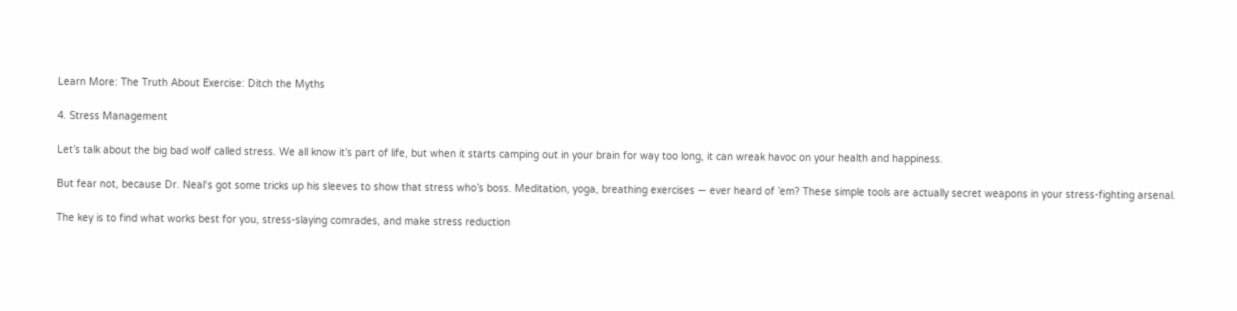Learn More: The Truth About Exercise: Ditch the Myths

4. Stress Management

Let’s talk about the big bad wolf called stress. We all know it’s part of life, but when it starts camping out in your brain for way too long, it can wreak havoc on your health and happiness.

But fear not, because Dr. Neal‘s got some tricks up his sleeves to show that stress who’s boss. Meditation, yoga, breathing exercises — ever heard of ’em? These simple tools are actually secret weapons in your stress-fighting arsenal.

The key is to find what works best for you, stress-slaying comrades, and make stress reduction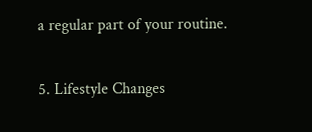a regular part of your routine.

5. Lifestyle Changes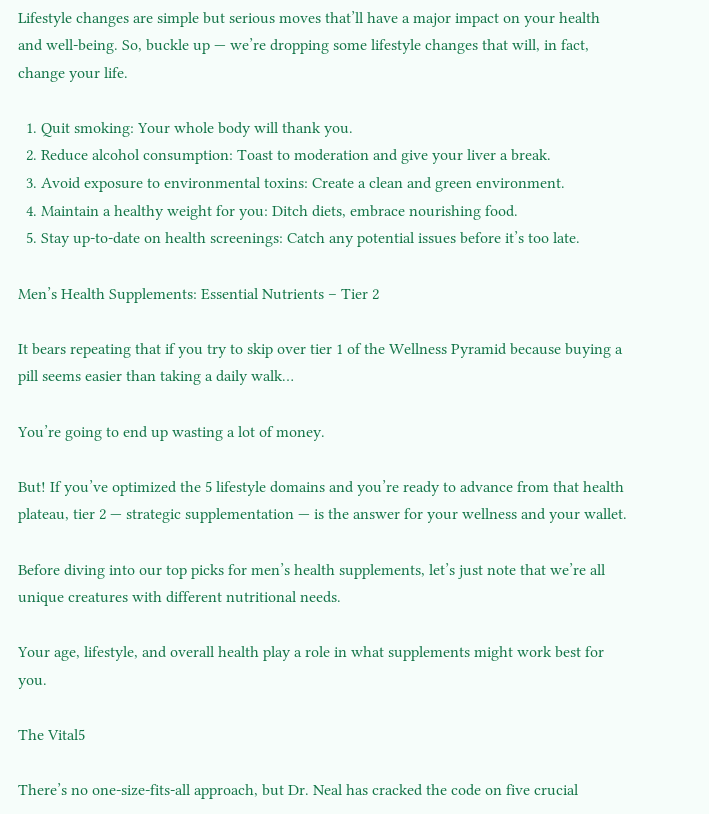Lifestyle changes are simple but serious moves that’ll have a major impact on your health and well-being. So, buckle up — we’re dropping some lifestyle changes that will, in fact, change your life.

  1. Quit smoking: Your whole body will thank you.
  2. Reduce alcohol consumption: Toast to moderation and give your liver a break.
  3. Avoid exposure to environmental toxins: Create a clean and green environment.
  4. Maintain a healthy weight for you: Ditch diets, embrace nourishing food.
  5. Stay up-to-date on health screenings: Catch any potential issues before it’s too late.

Men’s Health Supplements: Essential Nutrients – Tier 2

It bears repeating that if you try to skip over tier 1 of the Wellness Pyramid because buying a pill seems easier than taking a daily walk…

You’re going to end up wasting a lot of money.

But! If you’ve optimized the 5 lifestyle domains and you’re ready to advance from that health plateau, tier 2 — strategic supplementation — is the answer for your wellness and your wallet.

Before diving into our top picks for men’s health supplements, let’s just note that we’re all unique creatures with different nutritional needs.

Your age, lifestyle, and overall health play a role in what supplements might work best for you.

The Vital5

There’s no one-size-fits-all approach, but Dr. Neal has cracked the code on five crucial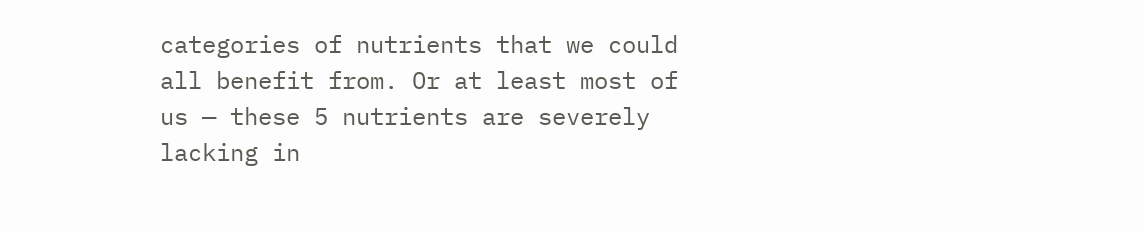categories of nutrients that we could all benefit from. Or at least most of us — these 5 nutrients are severely lacking in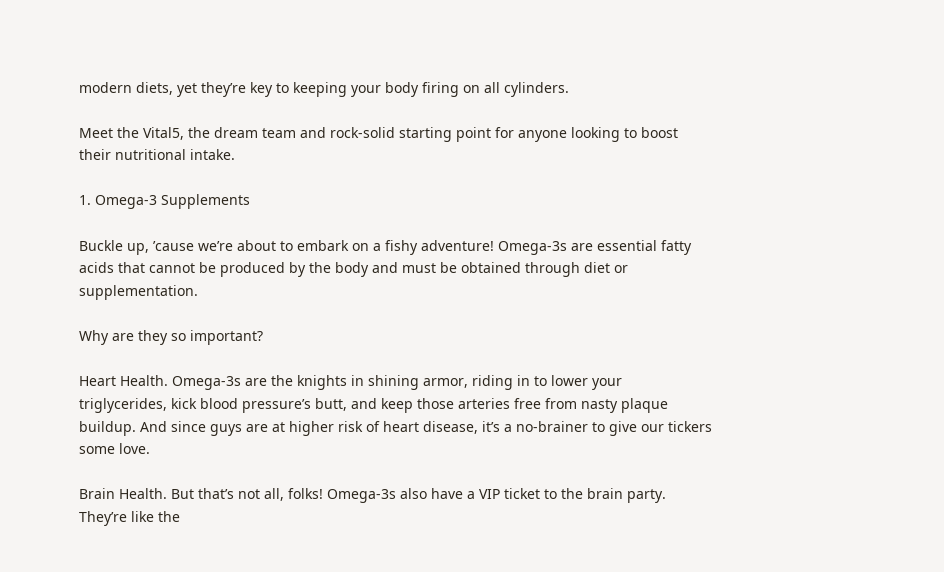modern diets, yet they’re key to keeping your body firing on all cylinders.

Meet the Vital5, the dream team and rock-solid starting point for anyone looking to boost their nutritional intake.

1. Omega-3 Supplements

Buckle up, ’cause we’re about to embark on a fishy adventure! Omega-3s are essential fatty acids that cannot be produced by the body and must be obtained through diet or supplementation.

Why are they so important?

Heart Health. Omega-3s are the knights in shining armor, riding in to lower your triglycerides, kick blood pressure’s butt, and keep those arteries free from nasty plaque buildup. And since guys are at higher risk of heart disease, it’s a no-brainer to give our tickers some love.

Brain Health. But that’s not all, folks! Omega-3s also have a VIP ticket to the brain party. They’re like the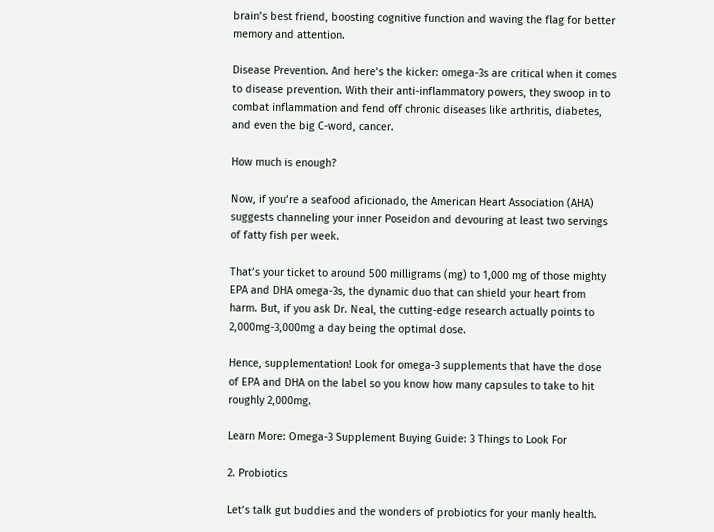brain’s best friend, boosting cognitive function and waving the flag for better memory and attention.

Disease Prevention. And here’s the kicker: omega-3s are critical when it comes to disease prevention. With their anti-inflammatory powers, they swoop in to combat inflammation and fend off chronic diseases like arthritis, diabetes, and even the big C-word, cancer.

How much is enough?

Now, if you’re a seafood aficionado, the American Heart Association (AHA) suggests channeling your inner Poseidon and devouring at least two servings of fatty fish per week.

That’s your ticket to around 500 milligrams (mg) to 1,000 mg of those mighty EPA and DHA omega-3s, the dynamic duo that can shield your heart from harm. But, if you ask Dr. Neal, the cutting-edge research actually points to 2,000mg-3,000mg a day being the optimal dose.

Hence, supplementation! Look for omega-3 supplements that have the dose of EPA and DHA on the label so you know how many capsules to take to hit roughly 2,000mg.

Learn More: Omega-3 Supplement Buying Guide: 3 Things to Look For

2. Probiotics

Let’s talk gut buddies and the wonders of probiotics for your manly health.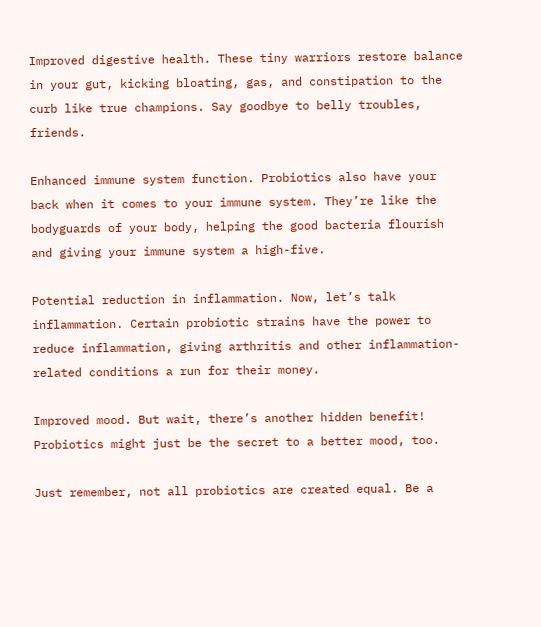Improved digestive health. These tiny warriors restore balance in your gut, kicking bloating, gas, and constipation to the curb like true champions. Say goodbye to belly troubles, friends.

Enhanced immune system function. Probiotics also have your back when it comes to your immune system. They’re like the bodyguards of your body, helping the good bacteria flourish and giving your immune system a high-five.

Potential reduction in inflammation. Now, let’s talk inflammation. Certain probiotic strains have the power to reduce inflammation, giving arthritis and other inflammation-related conditions a run for their money.

Improved mood. But wait, there’s another hidden benefit! Probiotics might just be the secret to a better mood, too.

Just remember, not all probiotics are created equal. Be a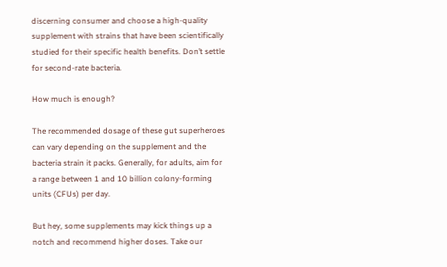discerning consumer and choose a high-quality supplement with strains that have been scientifically studied for their specific health benefits. Don’t settle for second-rate bacteria.

How much is enough?

The recommended dosage of these gut superheroes can vary depending on the supplement and the bacteria strain it packs. Generally, for adults, aim for a range between 1 and 10 billion colony-forming units (CFUs) per day.

But hey, some supplements may kick things up a notch and recommend higher doses. Take our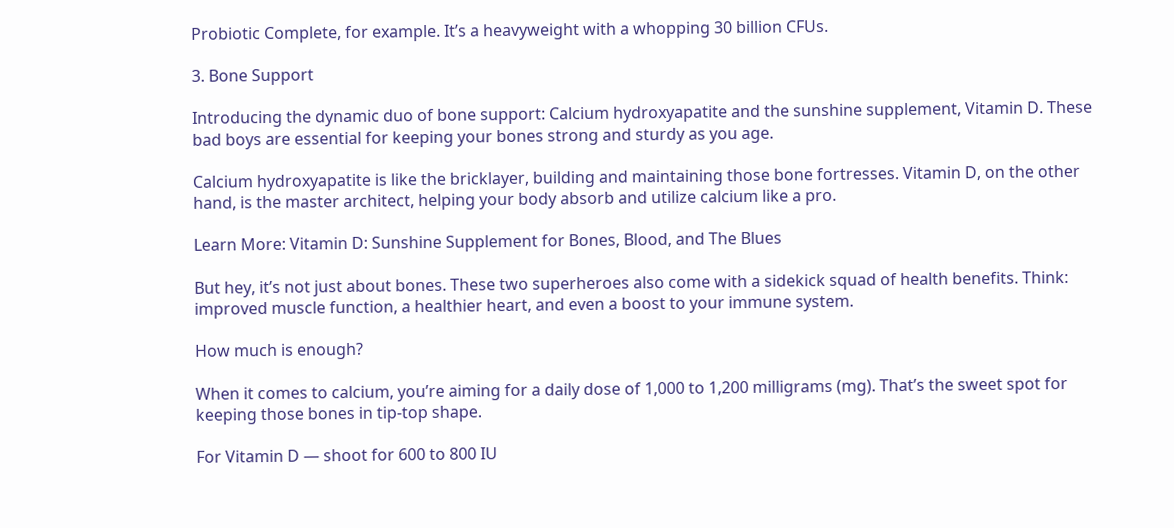Probiotic Complete, for example. It’s a heavyweight with a whopping 30 billion CFUs.

3. Bone Support

Introducing the dynamic duo of bone support: Calcium hydroxyapatite and the sunshine supplement, Vitamin D. These bad boys are essential for keeping your bones strong and sturdy as you age.

Calcium hydroxyapatite is like the bricklayer, building and maintaining those bone fortresses. Vitamin D, on the other hand, is the master architect, helping your body absorb and utilize calcium like a pro.

Learn More: Vitamin D: Sunshine Supplement for Bones, Blood, and The Blues

But hey, it’s not just about bones. These two superheroes also come with a sidekick squad of health benefits. Think: improved muscle function, a healthier heart, and even a boost to your immune system.

How much is enough?

When it comes to calcium, you’re aiming for a daily dose of 1,000 to 1,200 milligrams (mg). That’s the sweet spot for keeping those bones in tip-top shape.

For Vitamin D — shoot for 600 to 800 IU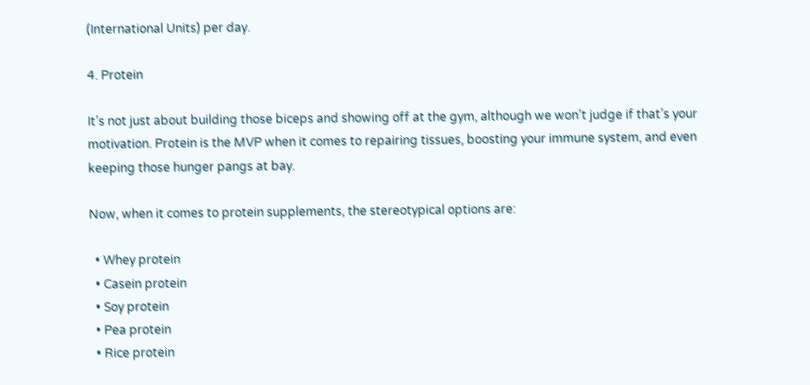(International Units) per day.

4. Protein

It’s not just about building those biceps and showing off at the gym, although we won’t judge if that’s your motivation. Protein is the MVP when it comes to repairing tissues, boosting your immune system, and even keeping those hunger pangs at bay.

Now, when it comes to protein supplements, the stereotypical options are:

  • Whey protein
  • Casein protein
  • Soy protein
  • Pea protein
  • Rice protein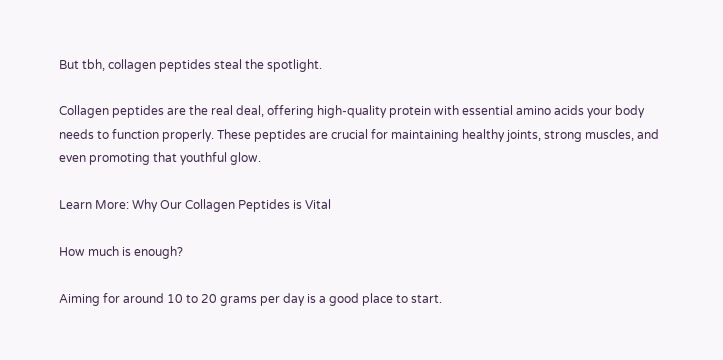But tbh, collagen peptides steal the spotlight.

Collagen peptides are the real deal, offering high-quality protein with essential amino acids your body needs to function properly. These peptides are crucial for maintaining healthy joints, strong muscles, and even promoting that youthful glow.

Learn More: Why Our Collagen Peptides is Vital

How much is enough?

Aiming for around 10 to 20 grams per day is a good place to start.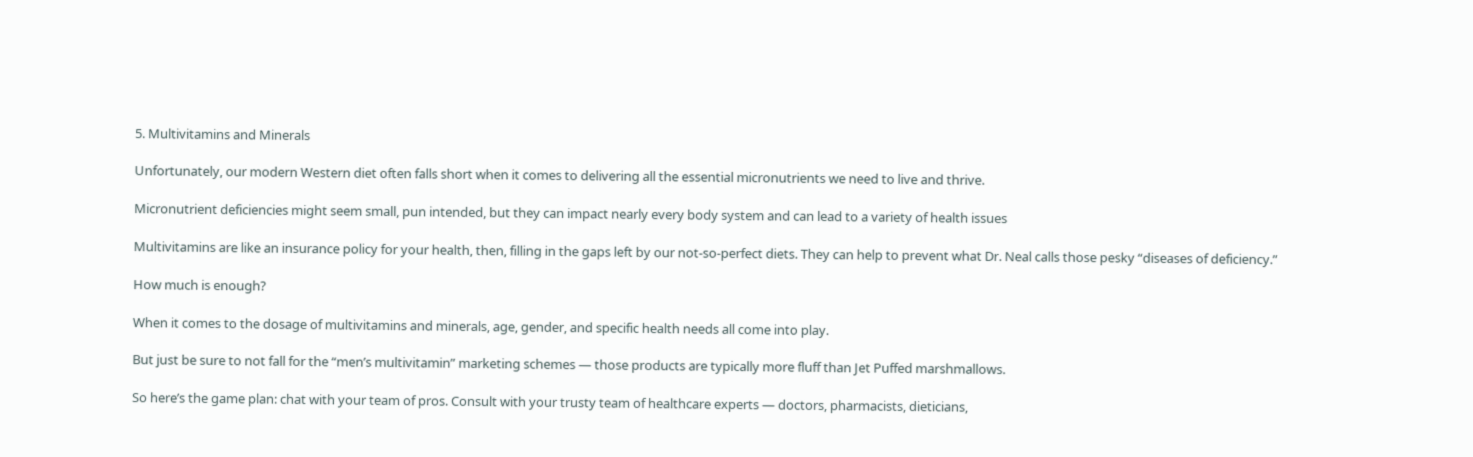5. Multivitamins and Minerals

Unfortunately, our modern Western diet often falls short when it comes to delivering all the essential micronutrients we need to live and thrive.

Micronutrient deficiencies might seem small, pun intended, but they can impact nearly every body system and can lead to a variety of health issues

Multivitamins are like an insurance policy for your health, then, filling in the gaps left by our not-so-perfect diets. They can help to prevent what Dr. Neal calls those pesky “diseases of deficiency.”

How much is enough?

When it comes to the dosage of multivitamins and minerals, age, gender, and specific health needs all come into play.

But just be sure to not fall for the “men’s multivitamin” marketing schemes — those products are typically more fluff than Jet Puffed marshmallows.

So here’s the game plan: chat with your team of pros. Consult with your trusty team of healthcare experts — doctors, pharmacists, dieticians,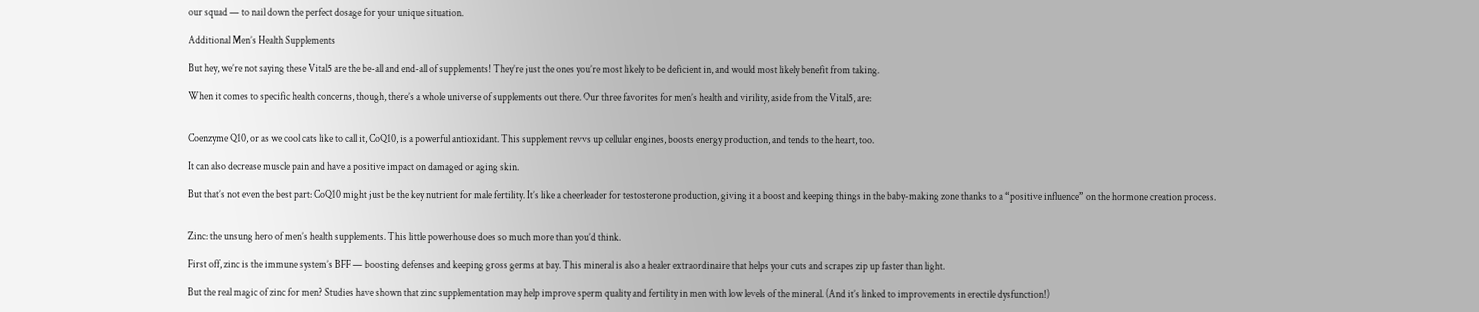our squad — to nail down the perfect dosage for your unique situation.

Additional Men’s Health Supplements

But hey, we’re not saying these Vital5 are the be-all and end-all of supplements! They’re just the ones you’re most likely to be deficient in, and would most likely benefit from taking.

When it comes to specific health concerns, though, there’s a whole universe of supplements out there. Our three favorites for men’s health and virility, aside from the Vital5, are:


Coenzyme Q10, or as we cool cats like to call it, CoQ10, is a powerful antioxidant. This supplement revvs up cellular engines, boosts energy production, and tends to the heart, too.

It can also decrease muscle pain and have a positive impact on damaged or aging skin.

But that’s not even the best part: CoQ10 might just be the key nutrient for male fertility. It’s like a cheerleader for testosterone production, giving it a boost and keeping things in the baby-making zone thanks to a “positive influence” on the hormone creation process.


Zinc: the unsung hero of men’s health supplements. This little powerhouse does so much more than you’d think.

First off, zinc is the immune system’s BFF — boosting defenses and keeping gross germs at bay. This mineral is also a healer extraordinaire that helps your cuts and scrapes zip up faster than light.

But the real magic of zinc for men? Studies have shown that zinc supplementation may help improve sperm quality and fertility in men with low levels of the mineral. (And it’s linked to improvements in erectile dysfunction!)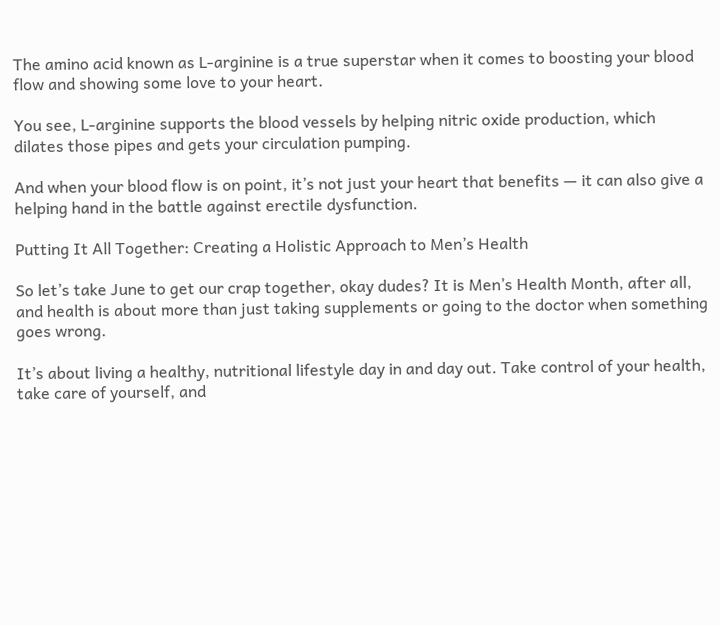The amino acid known as L-arginine is a true superstar when it comes to boosting your blood flow and showing some love to your heart.

You see, L-arginine supports the blood vessels by helping nitric oxide production, which dilates those pipes and gets your circulation pumping.

And when your blood flow is on point, it’s not just your heart that benefits — it can also give a helping hand in the battle against erectile dysfunction.

Putting It All Together: Creating a Holistic Approach to Men’s Health

So let’s take June to get our crap together, okay dudes? It is Men’s Health Month, after all, and health is about more than just taking supplements or going to the doctor when something goes wrong.

It’s about living a healthy, nutritional lifestyle day in and day out. Take control of your health, take care of yourself, and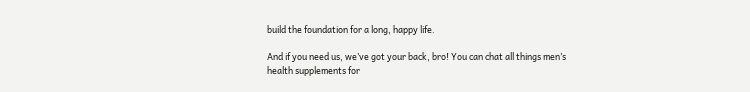build the foundation for a long, happy life.

And if you need us, we’ve got your back, bro! You can chat all things men’s health supplements for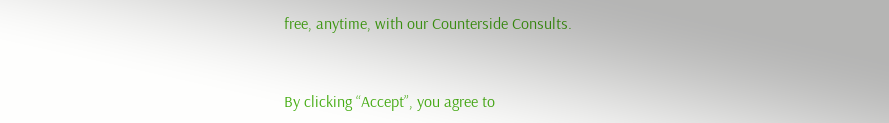free, anytime, with our Counterside Consults.


By clicking “Accept”, you agree to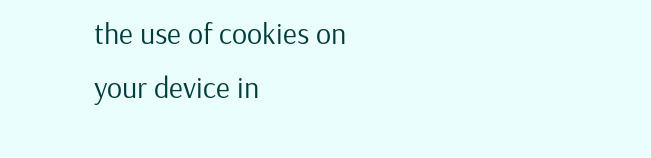the use of cookies on your device in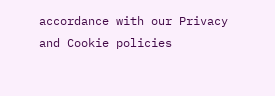accordance with our Privacy and Cookie policies